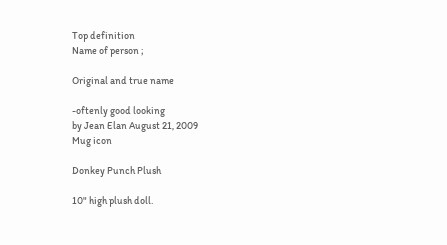Top definition
Name of person ;

Original and true name

-oftenly good looking
by Jean Elan August 21, 2009
Mug icon

Donkey Punch Plush

10" high plush doll.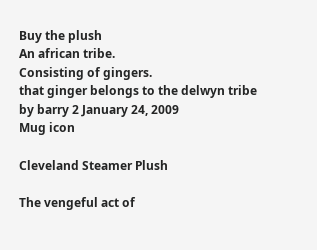Buy the plush
An african tribe.
Consisting of gingers.
that ginger belongs to the delwyn tribe
by barry 2 January 24, 2009
Mug icon

Cleveland Steamer Plush

The vengeful act of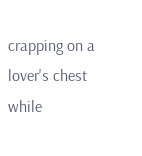crapping on a lover's chest while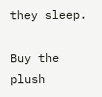they sleep.

Buy the plush